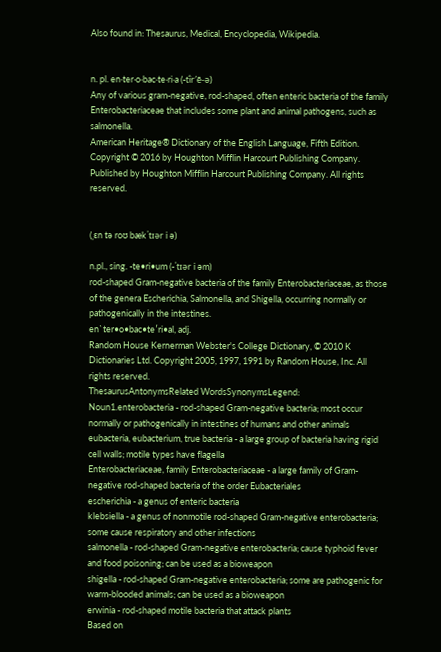Also found in: Thesaurus, Medical, Encyclopedia, Wikipedia.


n. pl. en·ter·o·bac·te·ri·a (-tîr′ē-ə)
Any of various gram-negative, rod-shaped, often enteric bacteria of the family Enterobacteriaceae that includes some plant and animal pathogens, such as salmonella.
American Heritage® Dictionary of the English Language, Fifth Edition. Copyright © 2016 by Houghton Mifflin Harcourt Publishing Company. Published by Houghton Mifflin Harcourt Publishing Company. All rights reserved.


(ˌɛn tə roʊ bækˈtɪər i ə)

n.pl., sing. -te•ri•um (-ˈtɪər i əm)
rod-shaped Gram-negative bacteria of the family Enterobacteriaceae, as those of the genera Escherichia, Salmonella, and Shigella, occurring normally or pathogenically in the intestines.
en`ter•o•bac•te′ri•al, adj.
Random House Kernerman Webster's College Dictionary, © 2010 K Dictionaries Ltd. Copyright 2005, 1997, 1991 by Random House, Inc. All rights reserved.
ThesaurusAntonymsRelated WordsSynonymsLegend:
Noun1.enterobacteria - rod-shaped Gram-negative bacteria; most occur normally or pathogenically in intestines of humans and other animals
eubacteria, eubacterium, true bacteria - a large group of bacteria having rigid cell walls; motile types have flagella
Enterobacteriaceae, family Enterobacteriaceae - a large family of Gram-negative rod-shaped bacteria of the order Eubacteriales
escherichia - a genus of enteric bacteria
klebsiella - a genus of nonmotile rod-shaped Gram-negative enterobacteria; some cause respiratory and other infections
salmonella - rod-shaped Gram-negative enterobacteria; cause typhoid fever and food poisoning; can be used as a bioweapon
shigella - rod-shaped Gram-negative enterobacteria; some are pathogenic for warm-blooded animals; can be used as a bioweapon
erwinia - rod-shaped motile bacteria that attack plants
Based on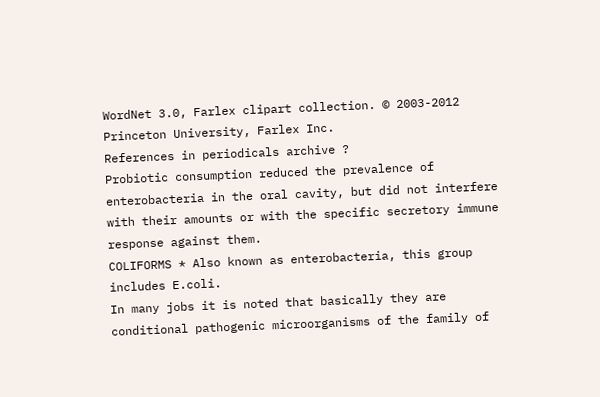WordNet 3.0, Farlex clipart collection. © 2003-2012 Princeton University, Farlex Inc.
References in periodicals archive ?
Probiotic consumption reduced the prevalence of enterobacteria in the oral cavity, but did not interfere with their amounts or with the specific secretory immune response against them.
COLIFORMS * Also known as enterobacteria, this group includes E.coli.
In many jobs it is noted that basically they are conditional pathogenic microorganisms of the family of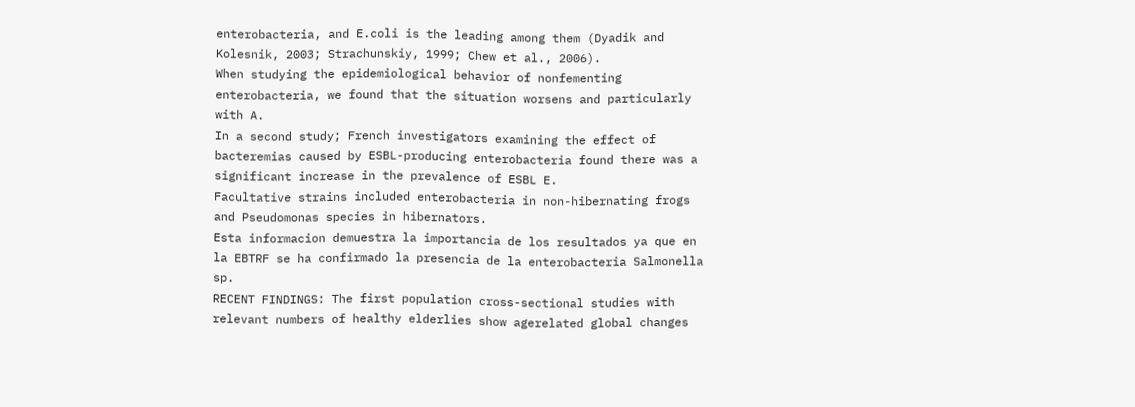enterobacteria, and E.coli is the leading among them (Dyadik and Kolesnik, 2003; Strachunskiy, 1999; Chew et al., 2006).
When studying the epidemiological behavior of nonfementing enterobacteria, we found that the situation worsens and particularly with A.
In a second study; French investigators examining the effect of bacteremias caused by ESBL-producing enterobacteria found there was a significant increase in the prevalence of ESBL E.
Facultative strains included enterobacteria in non-hibernating frogs and Pseudomonas species in hibernators.
Esta informacion demuestra la importancia de los resultados ya que en la EBTRF se ha confirmado la presencia de la enterobacteria Salmonella sp.
RECENT FINDINGS: The first population cross-sectional studies with relevant numbers of healthy elderlies show agerelated global changes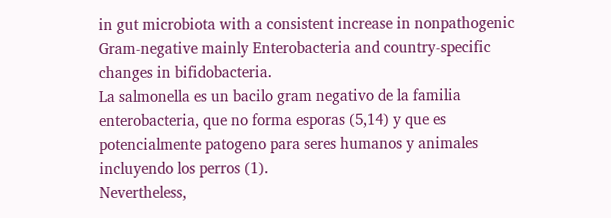in gut microbiota with a consistent increase in nonpathogenic Gram-negative mainly Enterobacteria and country-specific changes in bifidobacteria.
La salmonella es un bacilo gram negativo de la familia enterobacteria, que no forma esporas (5,14) y que es potencialmente patogeno para seres humanos y animales incluyendo los perros (1).
Nevertheless,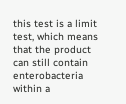this test is a limit test, which means that the product can still contain enterobacteria within a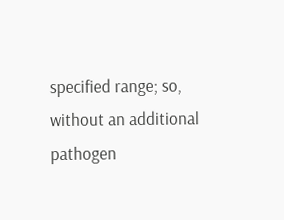specified range; so, without an additional pathogen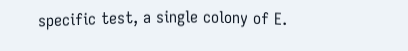specific test, a single colony of E.